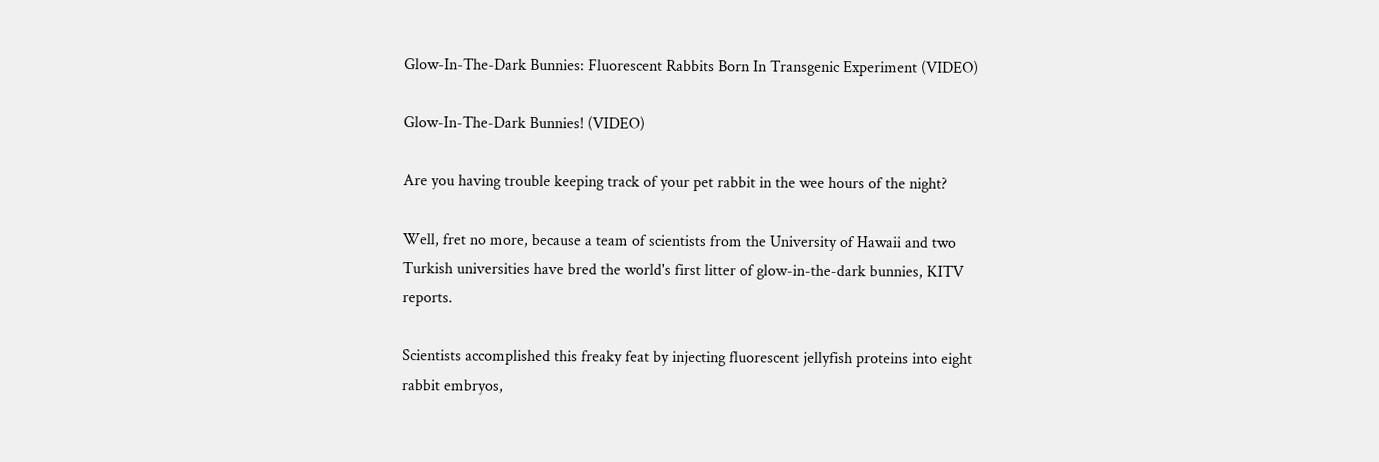Glow-In-The-Dark Bunnies: Fluorescent Rabbits Born In Transgenic Experiment (VIDEO)

Glow-In-The-Dark Bunnies! (VIDEO)

Are you having trouble keeping track of your pet rabbit in the wee hours of the night?

Well, fret no more, because a team of scientists from the University of Hawaii and two Turkish universities have bred the world's first litter of glow-in-the-dark bunnies, KITV reports.

Scientists accomplished this freaky feat by injecting fluorescent jellyfish proteins into eight rabbit embryos,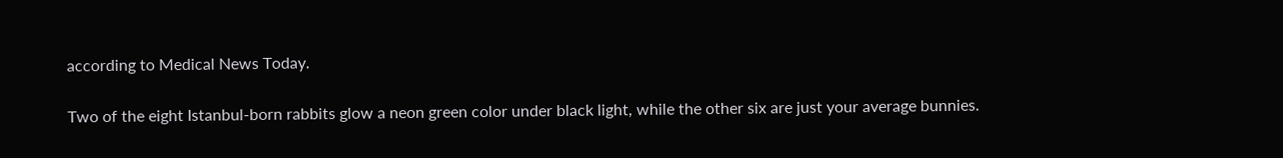according to Medical News Today.

Two of the eight Istanbul-born rabbits glow a neon green color under black light, while the other six are just your average bunnies.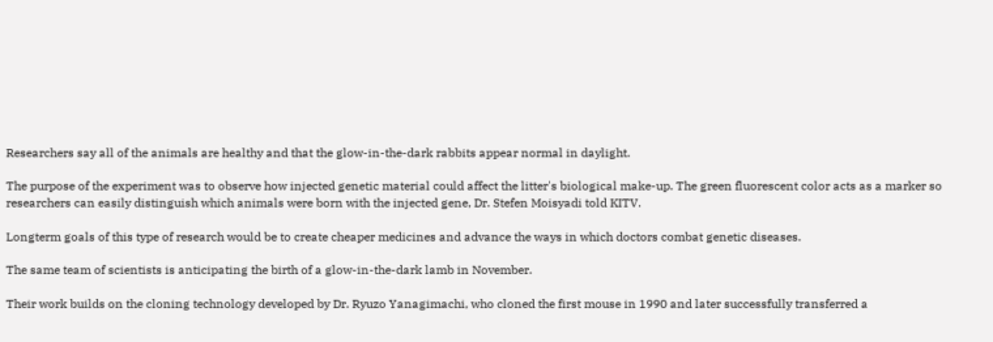Researchers say all of the animals are healthy and that the glow-in-the-dark rabbits appear normal in daylight.

The purpose of the experiment was to observe how injected genetic material could affect the litter's biological make-up. The green fluorescent color acts as a marker so researchers can easily distinguish which animals were born with the injected gene, Dr. Stefen Moisyadi told KITV.

Longterm goals of this type of research would be to create cheaper medicines and advance the ways in which doctors combat genetic diseases.

The same team of scientists is anticipating the birth of a glow-in-the-dark lamb in November.

Their work builds on the cloning technology developed by Dr. Ryuzo Yanagimachi, who cloned the first mouse in 1990 and later successfully transferred a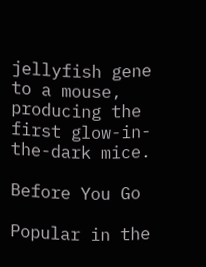jellyfish gene to a mouse, producing the first glow-in-the-dark mice.

Before You Go

Popular in the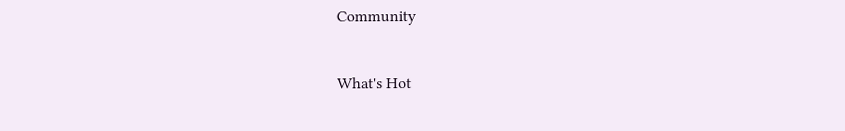Community


What's Hot